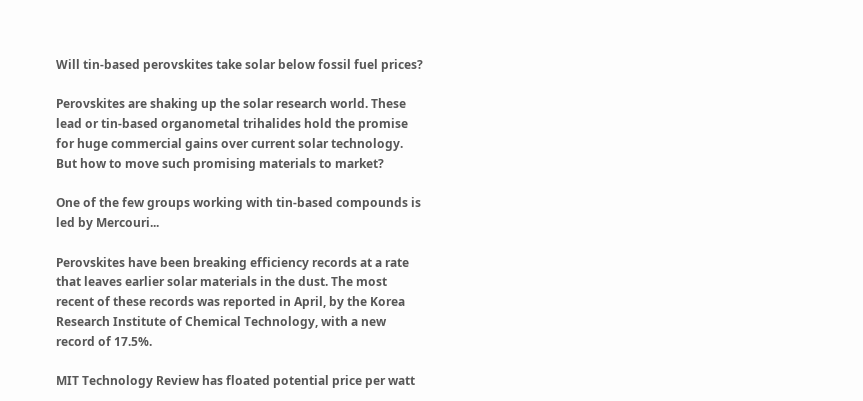Will tin-based perovskites take solar below fossil fuel prices?

Perovskites are shaking up the solar research world. These lead or tin-based organometal trihalides hold the promise for huge commercial gains over current solar technology. But how to move such promising materials to market?

One of the few groups working with tin-based compounds is led by Mercouri...

Perovskites have been breaking efficiency records at a rate that leaves earlier solar materials in the dust. The most recent of these records was reported in April, by the Korea Research Institute of Chemical Technology, with a new record of 17.5%.

MIT Technology Review has floated potential price per watt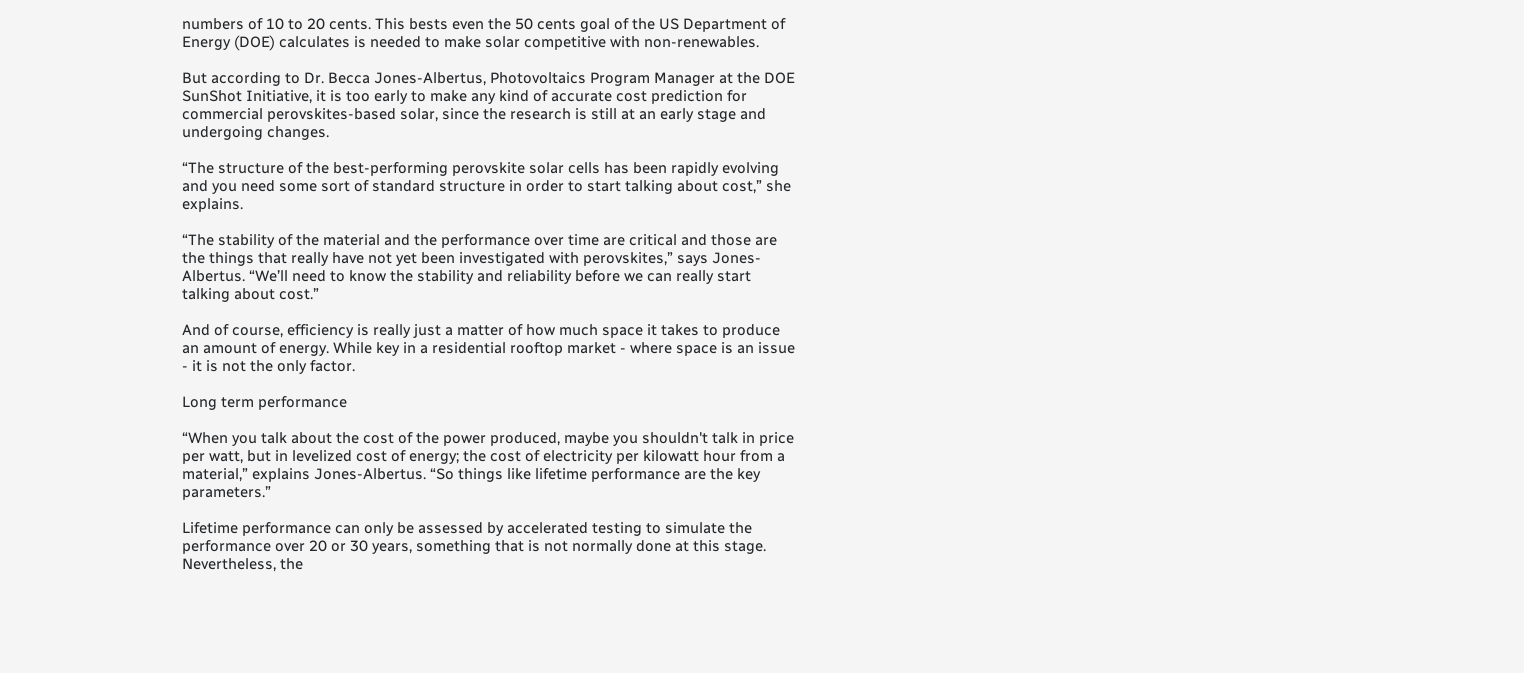numbers of 10 to 20 cents. This bests even the 50 cents goal of the US Department of Energy (DOE) calculates is needed to make solar competitive with non-renewables.

But according to Dr. Becca Jones-Albertus, Photovoltaics Program Manager at the DOE SunShot Initiative, it is too early to make any kind of accurate cost prediction for commercial perovskites-based solar, since the research is still at an early stage and undergoing changes.

“The structure of the best-performing perovskite solar cells has been rapidly evolving and you need some sort of standard structure in order to start talking about cost,” she explains.

“The stability of the material and the performance over time are critical and those are the things that really have not yet been investigated with perovskites,” says Jones-Albertus. “We’ll need to know the stability and reliability before we can really start talking about cost.”

And of course, efficiency is really just a matter of how much space it takes to produce an amount of energy. While key in a residential rooftop market - where space is an issue - it is not the only factor.

Long term performance

“When you talk about the cost of the power produced, maybe you shouldn't talk in price per watt, but in levelized cost of energy; the cost of electricity per kilowatt hour from a material,” explains Jones-Albertus. “So things like lifetime performance are the key parameters.”

Lifetime performance can only be assessed by accelerated testing to simulate the performance over 20 or 30 years, something that is not normally done at this stage. Nevertheless, the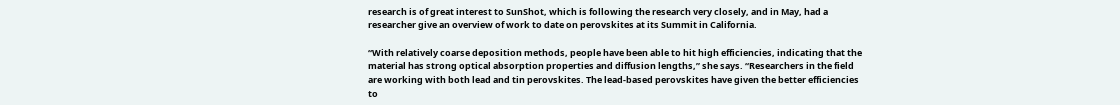research is of great interest to SunShot, which is following the research very closely, and in May, had a researcher give an overview of work to date on perovskites at its Summit in California.

“With relatively coarse deposition methods, people have been able to hit high efficiencies, indicating that the material has strong optical absorption properties and diffusion lengths,” she says. “Researchers in the field are working with both lead and tin perovskites. The lead-based perovskites have given the better efficiencies to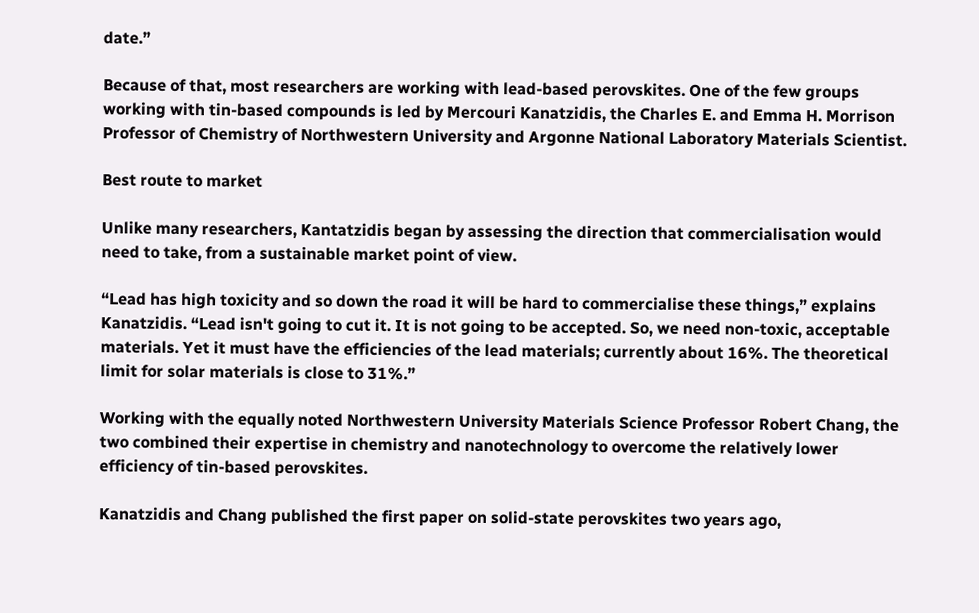date.”

Because of that, most researchers are working with lead-based perovskites. One of the few groups working with tin-based compounds is led by Mercouri Kanatzidis, the Charles E. and Emma H. Morrison Professor of Chemistry of Northwestern University and Argonne National Laboratory Materials Scientist.

Best route to market

Unlike many researchers, Kantatzidis began by assessing the direction that commercialisation would need to take, from a sustainable market point of view.

“Lead has high toxicity and so down the road it will be hard to commercialise these things,” explains Kanatzidis. “Lead isn't going to cut it. It is not going to be accepted. So, we need non-toxic, acceptable materials. Yet it must have the efficiencies of the lead materials; currently about 16%. The theoretical limit for solar materials is close to 31%.”

Working with the equally noted Northwestern University Materials Science Professor Robert Chang, the two combined their expertise in chemistry and nanotechnology to overcome the relatively lower efficiency of tin-based perovskites.

Kanatzidis and Chang published the first paper on solid-state perovskites two years ago,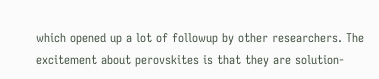which opened up a lot of followup by other researchers. The excitement about perovskites is that they are solution-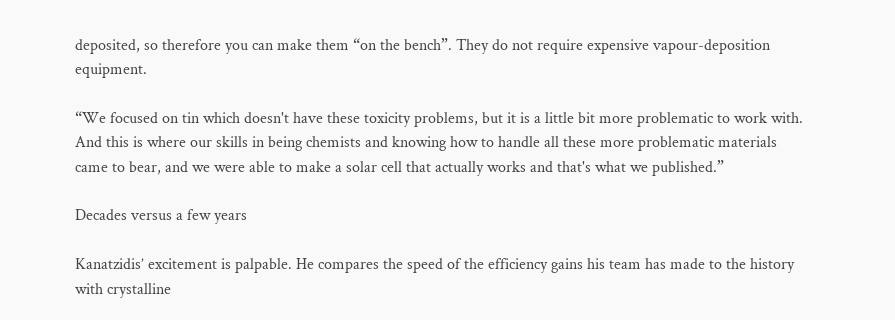deposited, so therefore you can make them “on the bench”. They do not require expensive vapour-deposition equipment.

“We focused on tin which doesn't have these toxicity problems, but it is a little bit more problematic to work with. And this is where our skills in being chemists and knowing how to handle all these more problematic materials came to bear, and we were able to make a solar cell that actually works and that's what we published.”

Decades versus a few years

Kanatzidis’ excitement is palpable. He compares the speed of the efficiency gains his team has made to the history with crystalline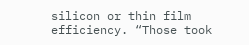silicon or thin film efficiency. “Those took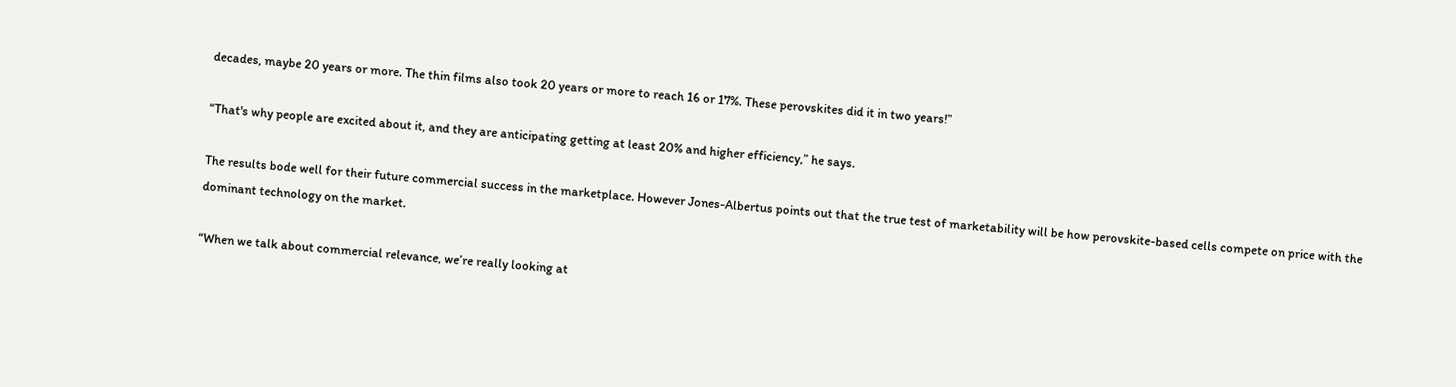decades, maybe 20 years or more. The thin films also took 20 years or more to reach 16 or 17%. These perovskites did it in two years!”

“That's why people are excited about it, and they are anticipating getting at least 20% and higher efficiency,” he says.

The results bode well for their future commercial success in the marketplace. However Jones-Albertus points out that the true test of marketability will be how perovskite-based cells compete on price with the dominant technology on the market.

“When we talk about commercial relevance, we’re really looking at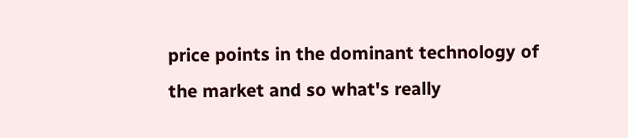price points in the dominant technology of the market and so what's really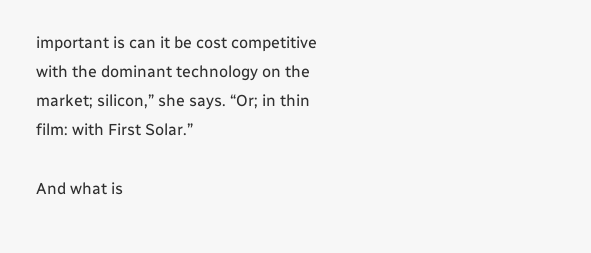important is can it be cost competitive with the dominant technology on the market; silicon,” she says. “Or; in thin film: with First Solar.”

And what is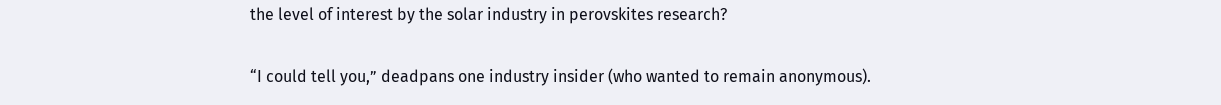the level of interest by the solar industry in perovskites research?

“I could tell you,” deadpans one industry insider (who wanted to remain anonymous).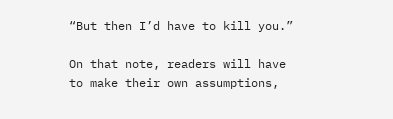“But then I’d have to kill you.”

On that note, readers will have to make their own assumptions,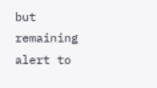but remaining alert to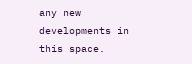any new developments in this space.